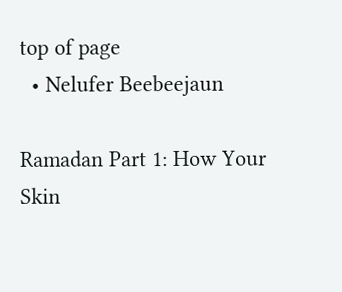top of page
  • Nelufer Beebeejaun

Ramadan Part 1: How Your Skin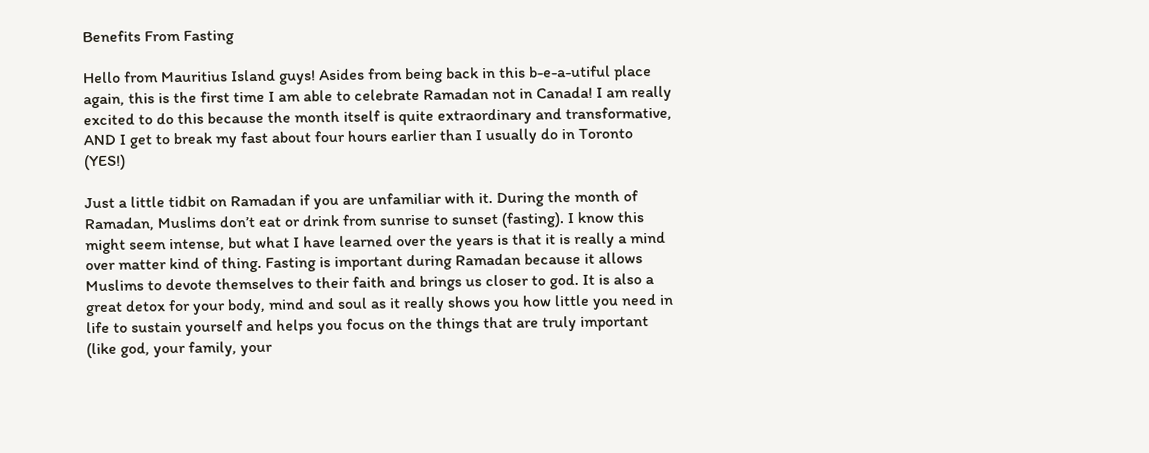Benefits From Fasting

Hello from Mauritius Island guys! Asides from being back in this b-e-a-utiful place again, this is the first time I am able to celebrate Ramadan not in Canada! I am really excited to do this because the month itself is quite extraordinary and transformative, AND I get to break my fast about four hours earlier than I usually do in Toronto (YES!)

Just a little tidbit on Ramadan if you are unfamiliar with it. During the month of Ramadan, Muslims don’t eat or drink from sunrise to sunset (fasting). I know this might seem intense, but what I have learned over the years is that it is really a mind over matter kind of thing. Fasting is important during Ramadan because it allows Muslims to devote themselves to their faith and brings us closer to god. It is also a great detox for your body, mind and soul as it really shows you how little you need in life to sustain yourself and helps you focus on the things that are truly important (like god, your family, your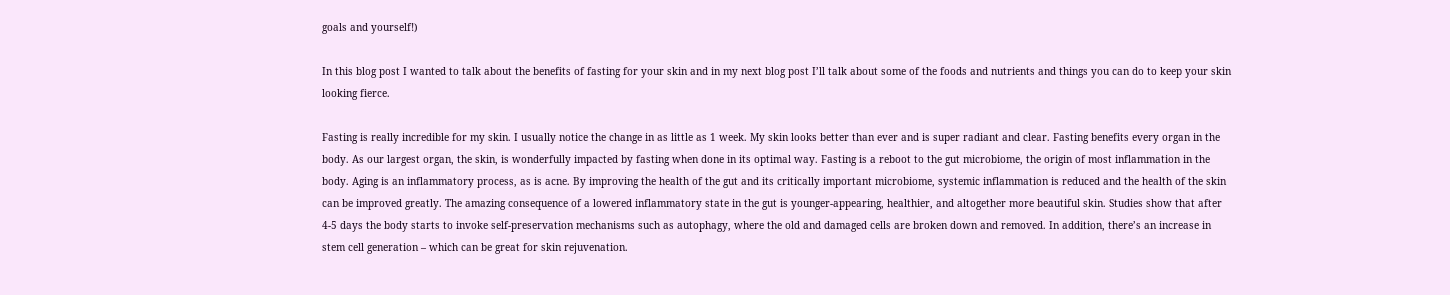goals and yourself!)

In this blog post I wanted to talk about the benefits of fasting for your skin and in my next blog post I’ll talk about some of the foods and nutrients and things you can do to keep your skin looking fierce.

Fasting is really incredible for my skin. I usually notice the change in as little as 1 week. My skin looks better than ever and is super radiant and clear. Fasting benefits every organ in the body. As our largest organ, the skin, is wonderfully impacted by fasting when done in its optimal way. Fasting is a reboot to the gut microbiome, the origin of most inflammation in the body. Aging is an inflammatory process, as is acne. By improving the health of the gut and its critically important microbiome, systemic inflammation is reduced and the health of the skin can be improved greatly. The amazing consequence of a lowered inflammatory state in the gut is younger-appearing, healthier, and altogether more beautiful skin. Studies show that after 4-5 days the body starts to invoke self-preservation mechanisms such as autophagy, where the old and damaged cells are broken down and removed. In addition, there’s an increase in stem cell generation – which can be great for skin rejuvenation.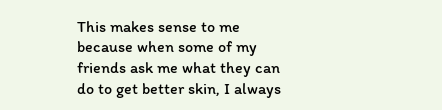This makes sense to me because when some of my friends ask me what they can do to get better skin, I always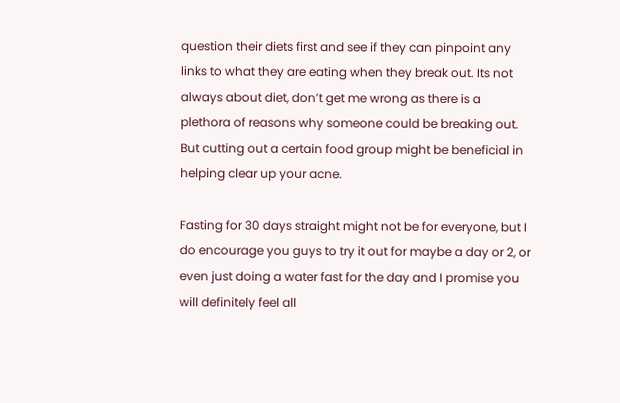question their diets first and see if they can pinpoint any links to what they are eating when they break out. Its not always about diet, don’t get me wrong as there is a plethora of reasons why someone could be breaking out. But cutting out a certain food group might be beneficial in helping clear up your acne.

Fasting for 30 days straight might not be for everyone, but I do encourage you guys to try it out for maybe a day or 2, or even just doing a water fast for the day and I promise you will definitely feel all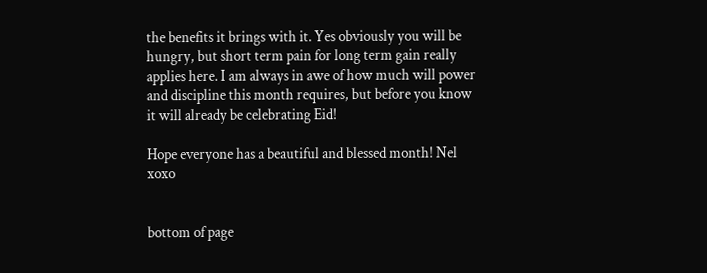the benefits it brings with it. Yes obviously you will be hungry, but short term pain for long term gain really applies here. I am always in awe of how much will power and discipline this month requires, but before you know it will already be celebrating Eid!

Hope everyone has a beautiful and blessed month! Nel xoxo


bottom of page